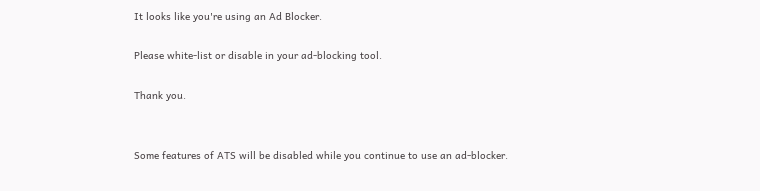It looks like you're using an Ad Blocker.

Please white-list or disable in your ad-blocking tool.

Thank you.


Some features of ATS will be disabled while you continue to use an ad-blocker.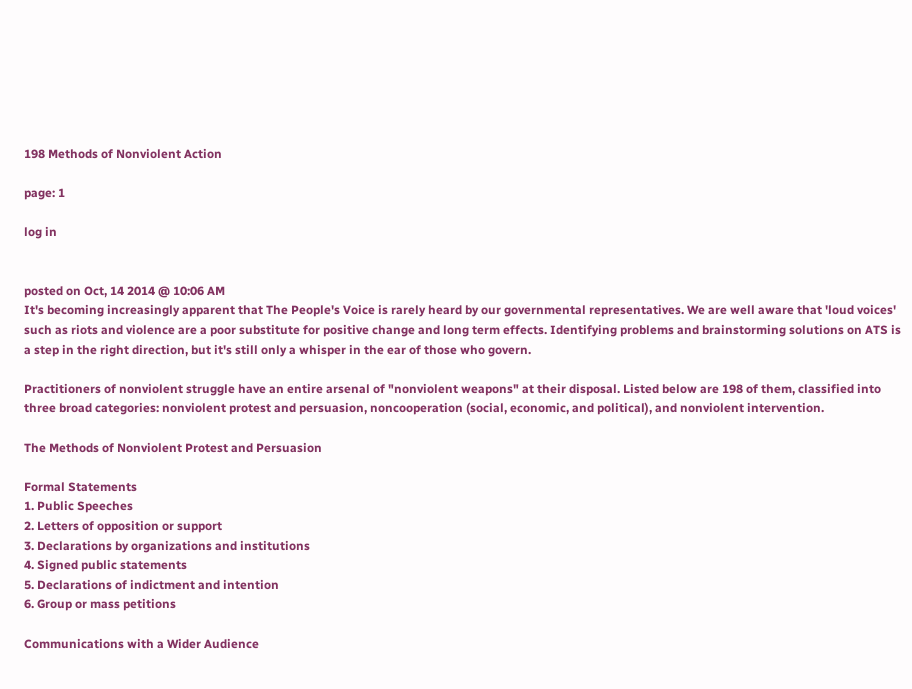198 Methods of Nonviolent Action

page: 1

log in


posted on Oct, 14 2014 @ 10:06 AM
It's becoming increasingly apparent that The People's Voice is rarely heard by our governmental representatives. We are well aware that 'loud voices' such as riots and violence are a poor substitute for positive change and long term effects. Identifying problems and brainstorming solutions on ATS is a step in the right direction, but it's still only a whisper in the ear of those who govern.

Practitioners of nonviolent struggle have an entire arsenal of "nonviolent weapons" at their disposal. Listed below are 198 of them, classified into three broad categories: nonviolent protest and persuasion, noncooperation (social, economic, and political), and nonviolent intervention.

The Methods of Nonviolent Protest and Persuasion

Formal Statements
1. Public Speeches
2. Letters of opposition or support
3. Declarations by organizations and institutions
4. Signed public statements
5. Declarations of indictment and intention
6. Group or mass petitions

Communications with a Wider Audience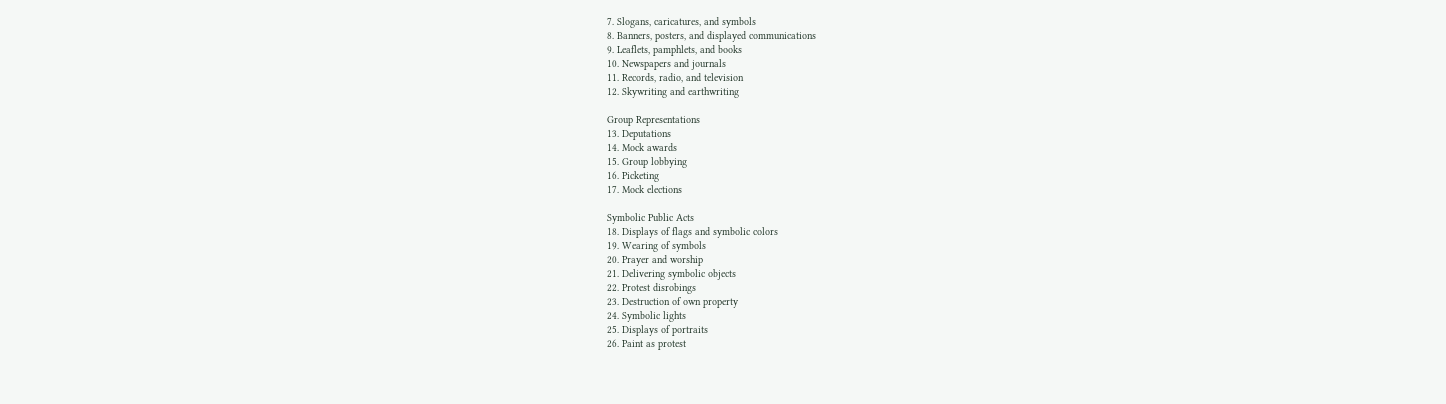7. Slogans, caricatures, and symbols
8. Banners, posters, and displayed communications
9. Leaflets, pamphlets, and books
10. Newspapers and journals
11. Records, radio, and television
12. Skywriting and earthwriting

Group Representations
13. Deputations
14. Mock awards
15. Group lobbying
16. Picketing
17. Mock elections

Symbolic Public Acts
18. Displays of flags and symbolic colors
19. Wearing of symbols
20. Prayer and worship
21. Delivering symbolic objects
22. Protest disrobings
23. Destruction of own property
24. Symbolic lights
25. Displays of portraits
26. Paint as protest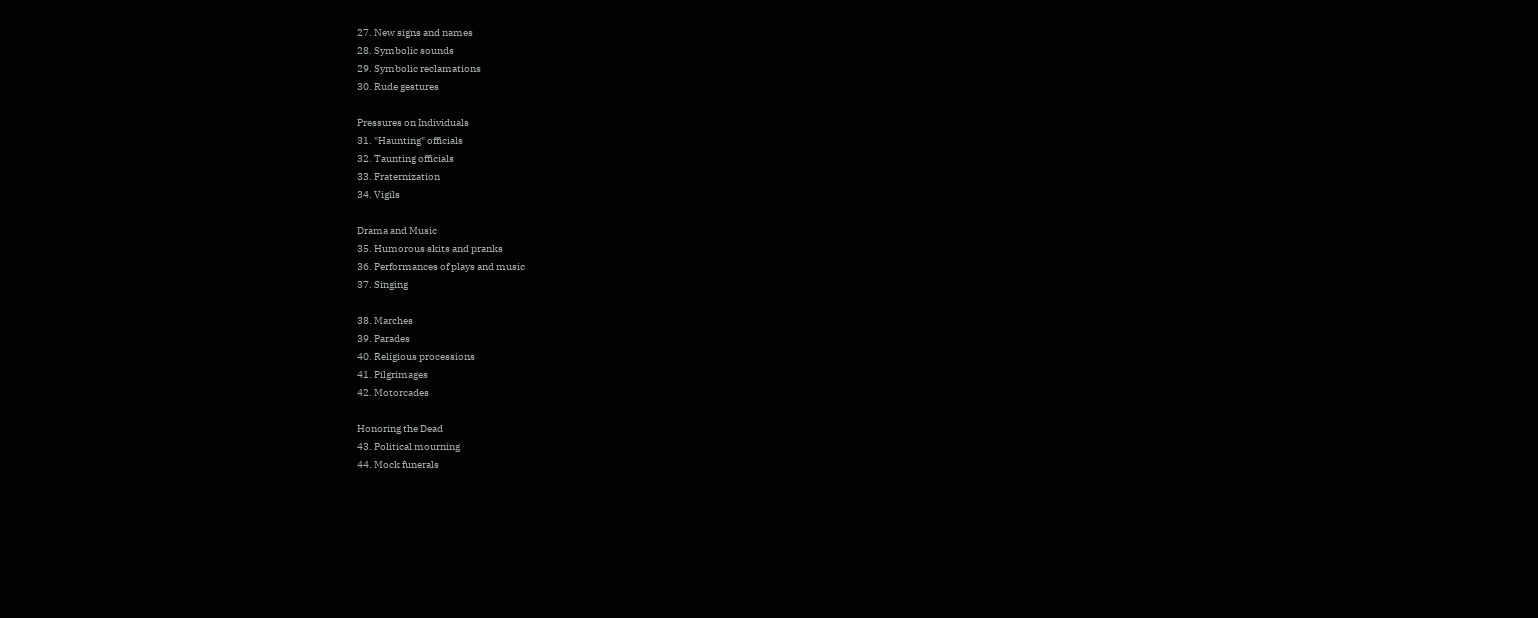27. New signs and names
28. Symbolic sounds
29. Symbolic reclamations
30. Rude gestures

Pressures on Individuals
31. "Haunting" officials
32. Taunting officials
33. Fraternization
34. Vigils

Drama and Music
35. Humorous skits and pranks
36. Performances of plays and music
37. Singing

38. Marches
39. Parades
40. Religious processions
41. Pilgrimages
42. Motorcades

Honoring the Dead
43. Political mourning
44. Mock funerals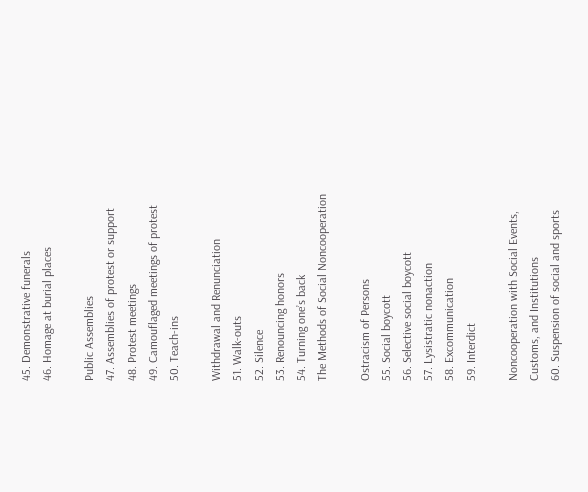45. Demonstrative funerals
46. Homage at burial places

Public Assemblies
47. Assemblies of protest or support
48. Protest meetings
49. Camouflaged meetings of protest
50. Teach-ins

Withdrawal and Renunciation
51. Walk-outs
52. Silence
53. Renouncing honors
54. Turning one’s back
The Methods of Social Noncooperation

Ostracism of Persons
55. Social boycott
56. Selective social boycott
57. Lysistratic nonaction
58. Excommunication
59. Interdict

Noncooperation with Social Events, Customs, and Institutions
60. Suspension of social and sports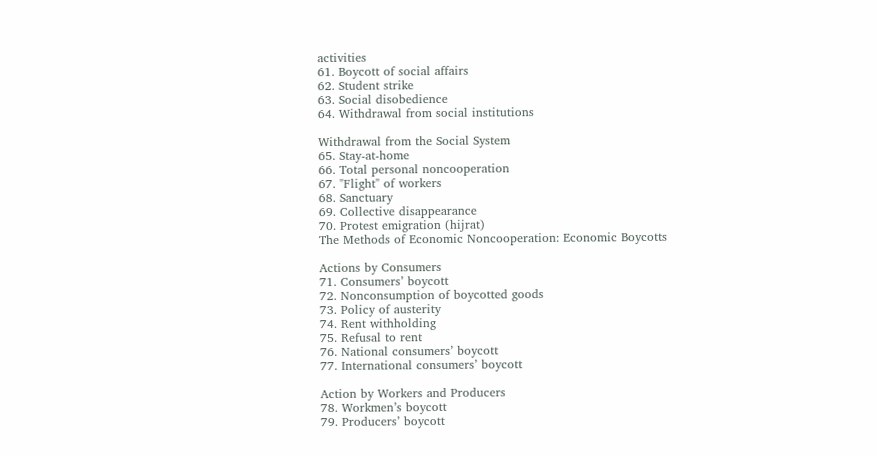activities
61. Boycott of social affairs
62. Student strike
63. Social disobedience
64. Withdrawal from social institutions

Withdrawal from the Social System
65. Stay-at-home
66. Total personal noncooperation
67. "Flight" of workers
68. Sanctuary
69. Collective disappearance
70. Protest emigration (hijrat)
The Methods of Economic Noncooperation: Economic Boycotts

Actions by Consumers
71. Consumers’ boycott
72. Nonconsumption of boycotted goods
73. Policy of austerity
74. Rent withholding
75. Refusal to rent
76. National consumers’ boycott
77. International consumers’ boycott

Action by Workers and Producers
78. Workmen’s boycott
79. Producers’ boycott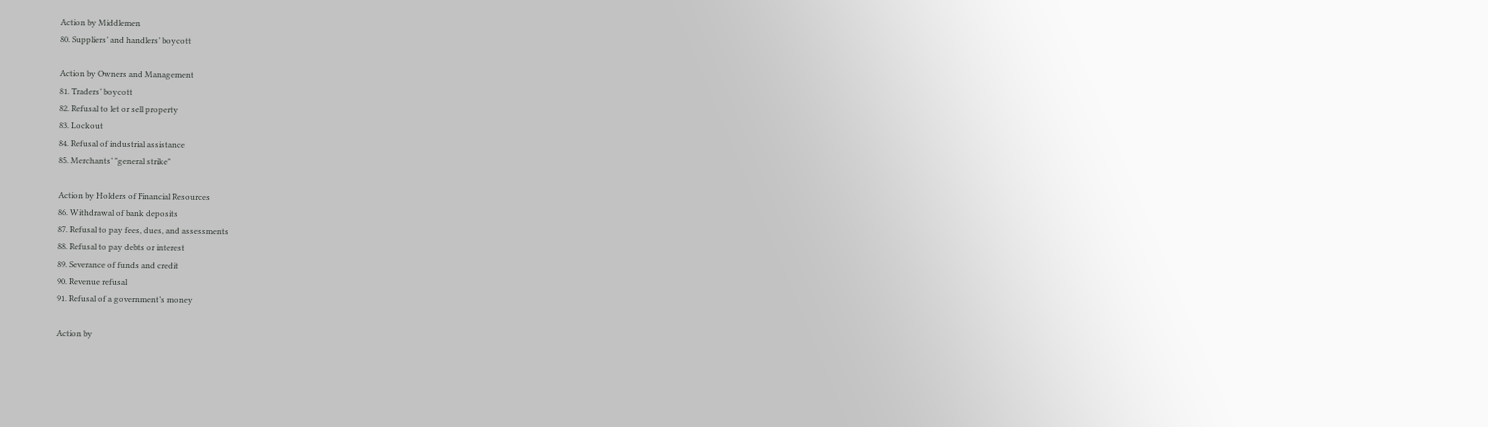Action by Middlemen
80. Suppliers’ and handlers’ boycott

Action by Owners and Management
81. Traders’ boycott
82. Refusal to let or sell property
83. Lockout
84. Refusal of industrial assistance
85. Merchants’ "general strike"

Action by Holders of Financial Resources
86. Withdrawal of bank deposits
87. Refusal to pay fees, dues, and assessments
88. Refusal to pay debts or interest
89. Severance of funds and credit
90. Revenue refusal
91. Refusal of a government’s money

Action by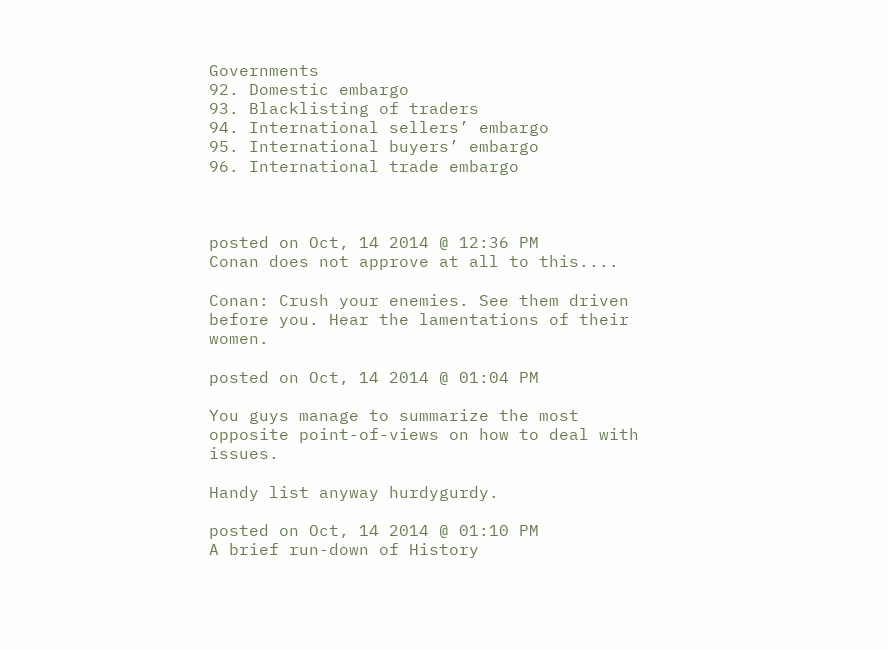Governments
92. Domestic embargo
93. Blacklisting of traders
94. International sellers’ embargo
95. International buyers’ embargo
96. International trade embargo



posted on Oct, 14 2014 @ 12:36 PM
Conan does not approve at all to this....

Conan: Crush your enemies. See them driven before you. Hear the lamentations of their women.

posted on Oct, 14 2014 @ 01:04 PM

You guys manage to summarize the most opposite point-of-views on how to deal with issues.

Handy list anyway hurdygurdy.

posted on Oct, 14 2014 @ 01:10 PM
A brief run-down of History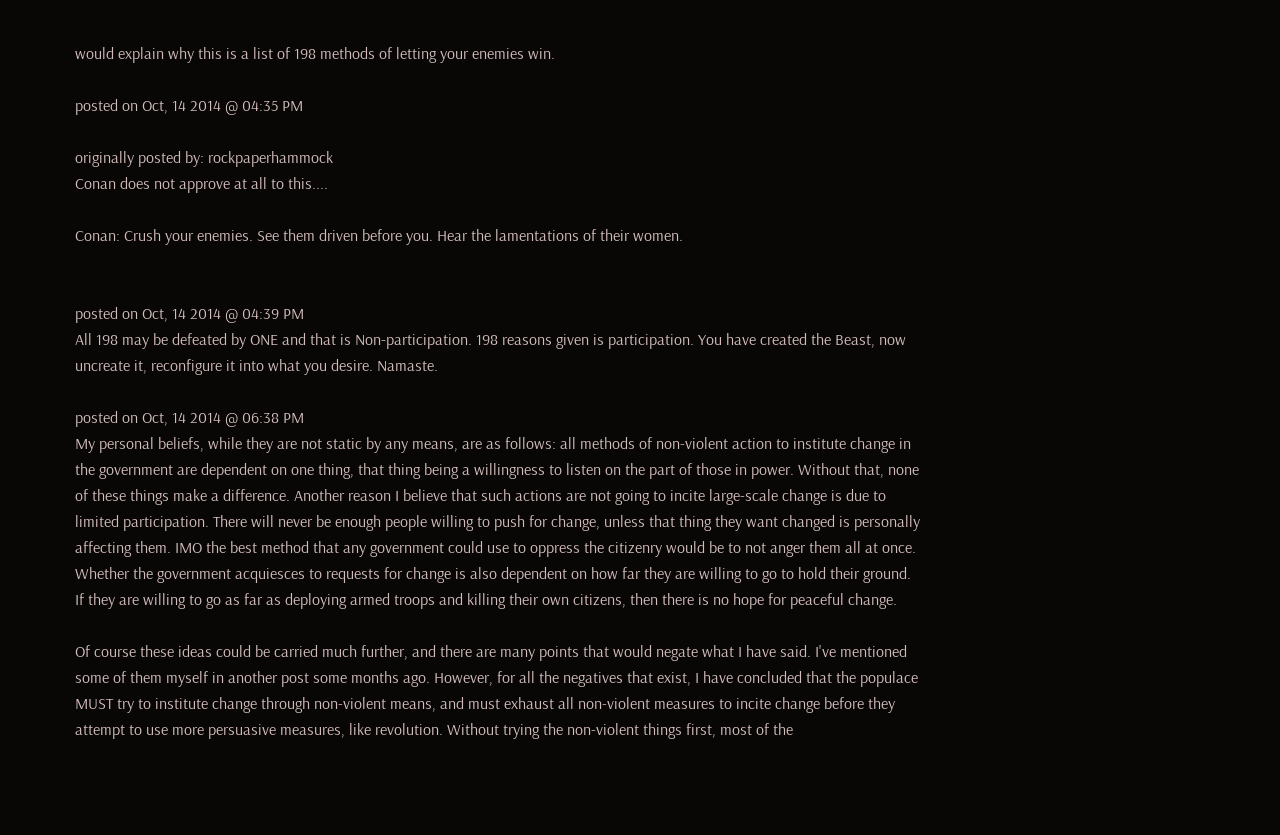would explain why this is a list of 198 methods of letting your enemies win.

posted on Oct, 14 2014 @ 04:35 PM

originally posted by: rockpaperhammock
Conan does not approve at all to this....

Conan: Crush your enemies. See them driven before you. Hear the lamentations of their women.


posted on Oct, 14 2014 @ 04:39 PM
All 198 may be defeated by ONE and that is Non-participation. 198 reasons given is participation. You have created the Beast, now uncreate it, reconfigure it into what you desire. Namaste.

posted on Oct, 14 2014 @ 06:38 PM
My personal beliefs, while they are not static by any means, are as follows: all methods of non-violent action to institute change in the government are dependent on one thing, that thing being a willingness to listen on the part of those in power. Without that, none of these things make a difference. Another reason I believe that such actions are not going to incite large-scale change is due to limited participation. There will never be enough people willing to push for change, unless that thing they want changed is personally affecting them. IMO the best method that any government could use to oppress the citizenry would be to not anger them all at once. Whether the government acquiesces to requests for change is also dependent on how far they are willing to go to hold their ground. If they are willing to go as far as deploying armed troops and killing their own citizens, then there is no hope for peaceful change.

Of course these ideas could be carried much further, and there are many points that would negate what I have said. I've mentioned some of them myself in another post some months ago. However, for all the negatives that exist, I have concluded that the populace MUST try to institute change through non-violent means, and must exhaust all non-violent measures to incite change before they attempt to use more persuasive measures, like revolution. Without trying the non-violent things first, most of the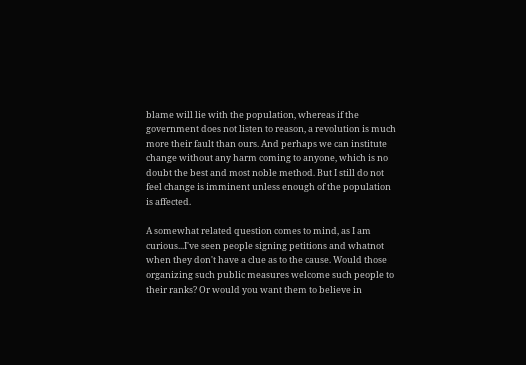blame will lie with the population, whereas if the government does not listen to reason, a revolution is much more their fault than ours. And perhaps we can institute change without any harm coming to anyone, which is no doubt the best and most noble method. But I still do not feel change is imminent unless enough of the population is affected.

A somewhat related question comes to mind, as I am curious...I've seen people signing petitions and whatnot when they don't have a clue as to the cause. Would those organizing such public measures welcome such people to their ranks? Or would you want them to believe in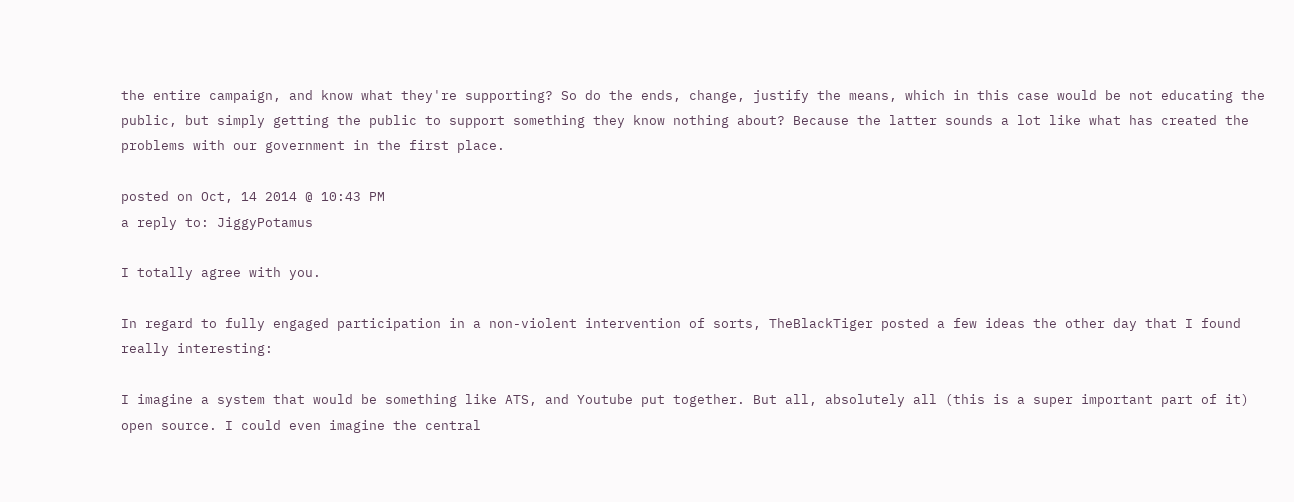the entire campaign, and know what they're supporting? So do the ends, change, justify the means, which in this case would be not educating the public, but simply getting the public to support something they know nothing about? Because the latter sounds a lot like what has created the problems with our government in the first place.

posted on Oct, 14 2014 @ 10:43 PM
a reply to: JiggyPotamus

I totally agree with you.

In regard to fully engaged participation in a non-violent intervention of sorts, TheBlackTiger posted a few ideas the other day that I found really interesting:

I imagine a system that would be something like ATS, and Youtube put together. But all, absolutely all (this is a super important part of it) open source. I could even imagine the central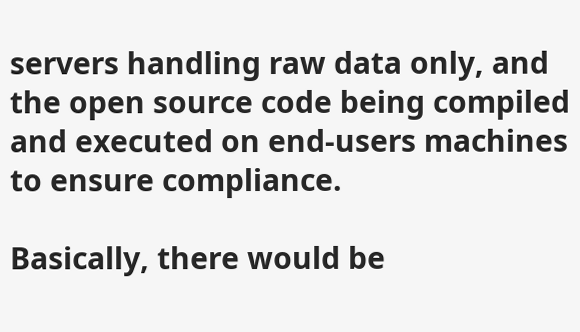servers handling raw data only, and the open source code being compiled and executed on end-users machines to ensure compliance.

Basically, there would be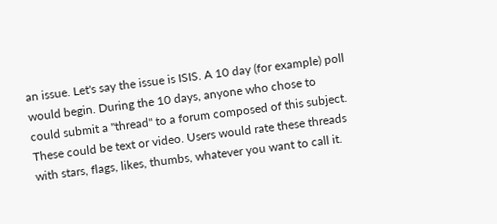an issue. Let's say the issue is ISIS. A 10 day (for example) poll would begin. During the 10 days, anyone who chose to could submit a "thread" to a forum composed of this subject. These could be text or video. Users would rate these threads with stars, flags, likes, thumbs, whatever you want to call it.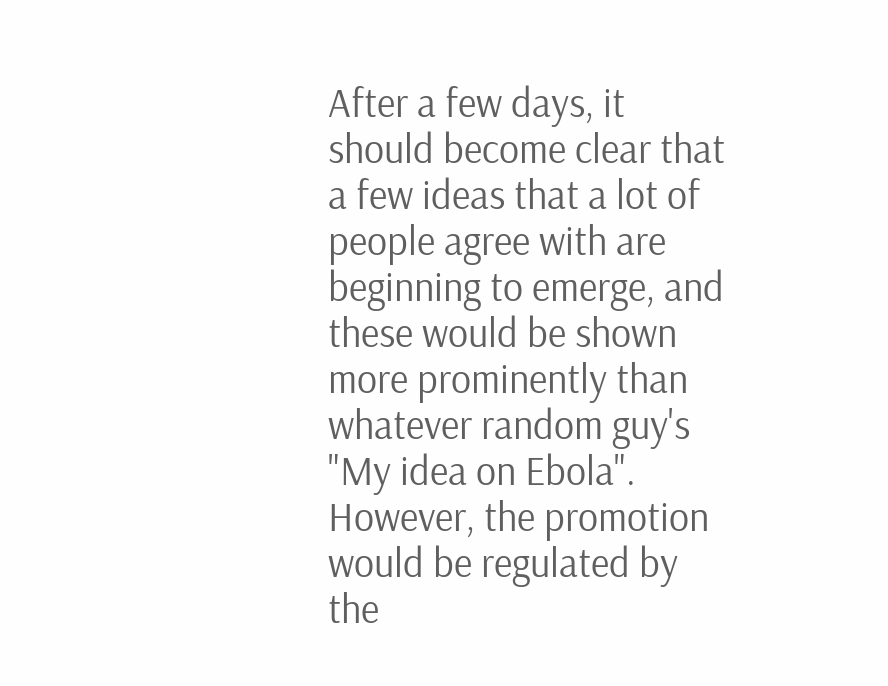After a few days, it should become clear that a few ideas that a lot of people agree with are beginning to emerge, and these would be shown more prominently than whatever random guy's "My idea on Ebola". However, the promotion would be regulated by the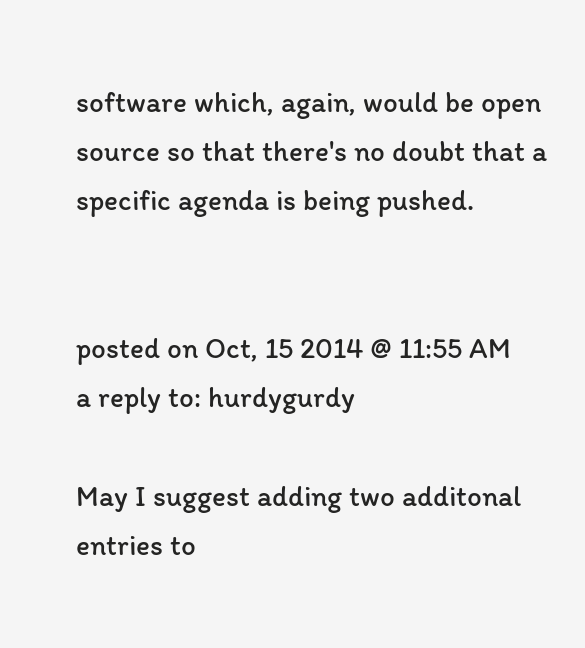software which, again, would be open source so that there's no doubt that a specific agenda is being pushed.


posted on Oct, 15 2014 @ 11:55 AM
a reply to: hurdygurdy

May I suggest adding two additonal entries to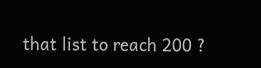that list to reach 200 ?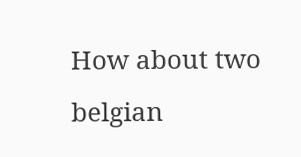How about two belgian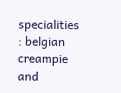specialities : belgian creampie and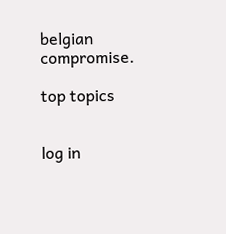belgian compromise.

top topics


log in